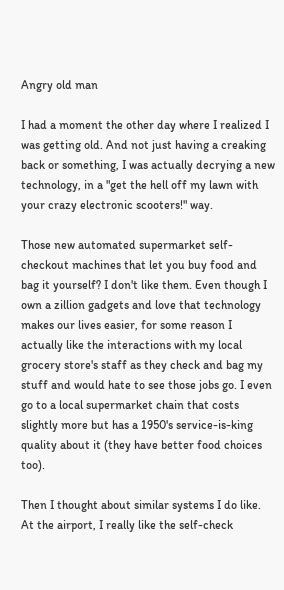Angry old man

I had a moment the other day where I realized I was getting old. And not just having a creaking back or something, I was actually decrying a new technology, in a "get the hell off my lawn with your crazy electronic scooters!" way.

Those new automated supermarket self-checkout machines that let you buy food and bag it yourself? I don't like them. Even though I own a zillion gadgets and love that technology makes our lives easier, for some reason I actually like the interactions with my local grocery store's staff as they check and bag my stuff and would hate to see those jobs go. I even go to a local supermarket chain that costs slightly more but has a 1950's service-is-king quality about it (they have better food choices too).

Then I thought about similar systems I do like. At the airport, I really like the self-check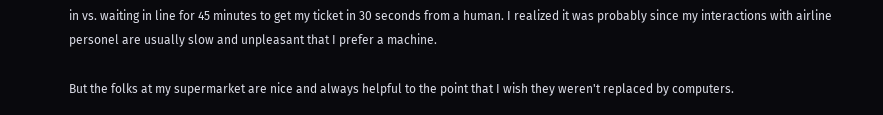in vs. waiting in line for 45 minutes to get my ticket in 30 seconds from a human. I realized it was probably since my interactions with airline personel are usually slow and unpleasant that I prefer a machine.

But the folks at my supermarket are nice and always helpful to the point that I wish they weren't replaced by computers.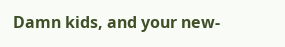Damn kids, and your new-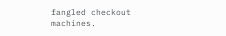fangled checkout machines.